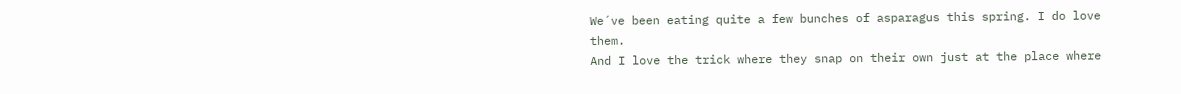We´ve been eating quite a few bunches of asparagus this spring. I do love them.
And I love the trick where they snap on their own just at the place where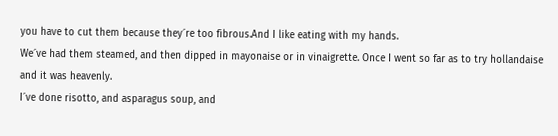you have to cut them because they´re too fibrous.And I like eating with my hands.
We´ve had them steamed, and then dipped in mayonaise or in vinaigrette. Once I went so far as to try hollandaise and it was heavenly.
I´ve done risotto, and asparagus soup, and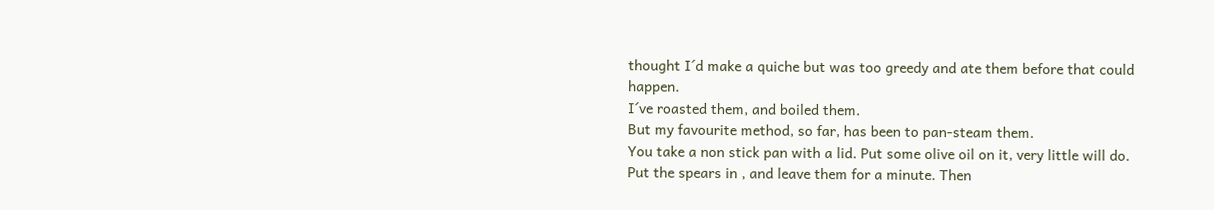thought I´d make a quiche but was too greedy and ate them before that could happen.
I´ve roasted them, and boiled them.
But my favourite method, so far, has been to pan-steam them.
You take a non stick pan with a lid. Put some olive oil on it, very little will do. Put the spears in , and leave them for a minute. Then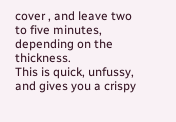cover , and leave two to five minutes, depending on the thickness.
This is quick, unfussy, and gives you a crispy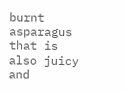burnt asparagus that is also juicy and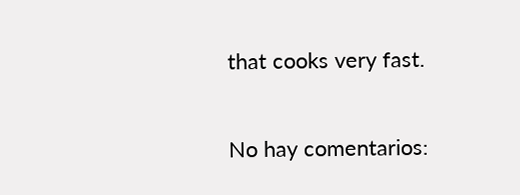that cooks very fast.

No hay comentarios: